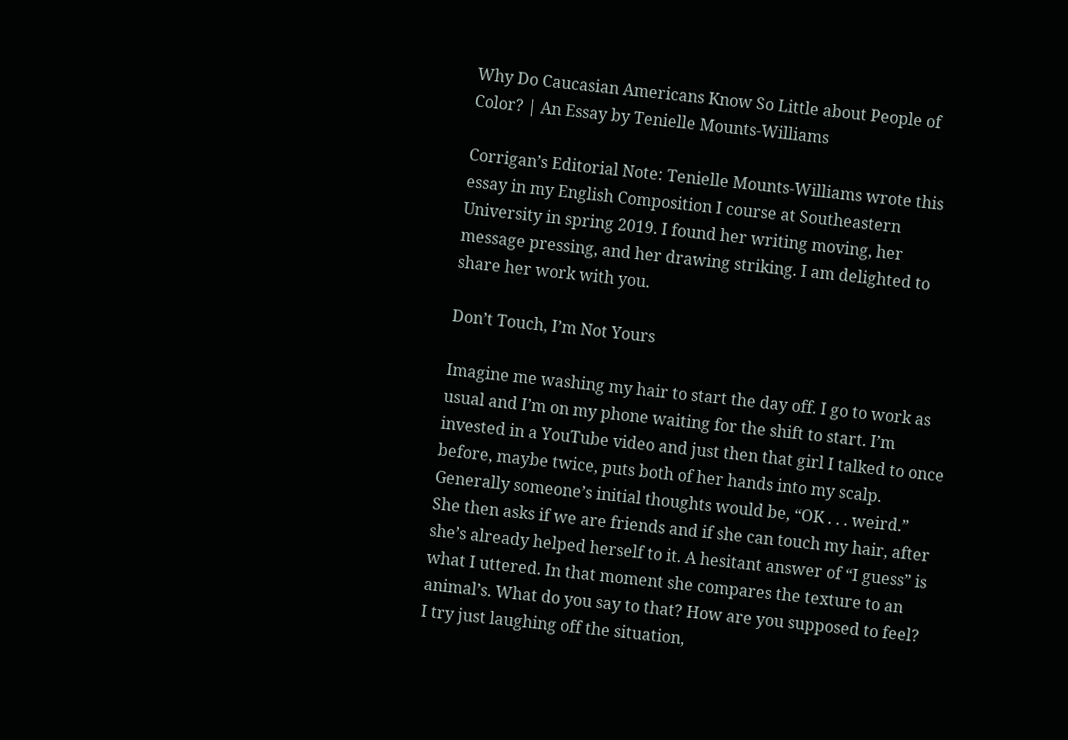Why Do Caucasian Americans Know So Little about People of Color? | An Essay by Tenielle Mounts-Williams

Corrigan’s Editorial Note: Tenielle Mounts-Williams wrote this essay in my English Composition I course at Southeastern University in spring 2019. I found her writing moving, her message pressing, and her drawing striking. I am delighted to share her work with you.

Don’t Touch, I’m Not Yours

Imagine me washing my hair to start the day off. I go to work as usual and I’m on my phone waiting for the shift to start. I’m invested in a YouTube video and just then that girl I talked to once before, maybe twice, puts both of her hands into my scalp. Generally someone’s initial thoughts would be, “OK . . . weird.” She then asks if we are friends and if she can touch my hair, after she’s already helped herself to it. A hesitant answer of “I guess” is what I uttered. In that moment she compares the texture to an animal’s. What do you say to that? How are you supposed to feel? I try just laughing off the situation,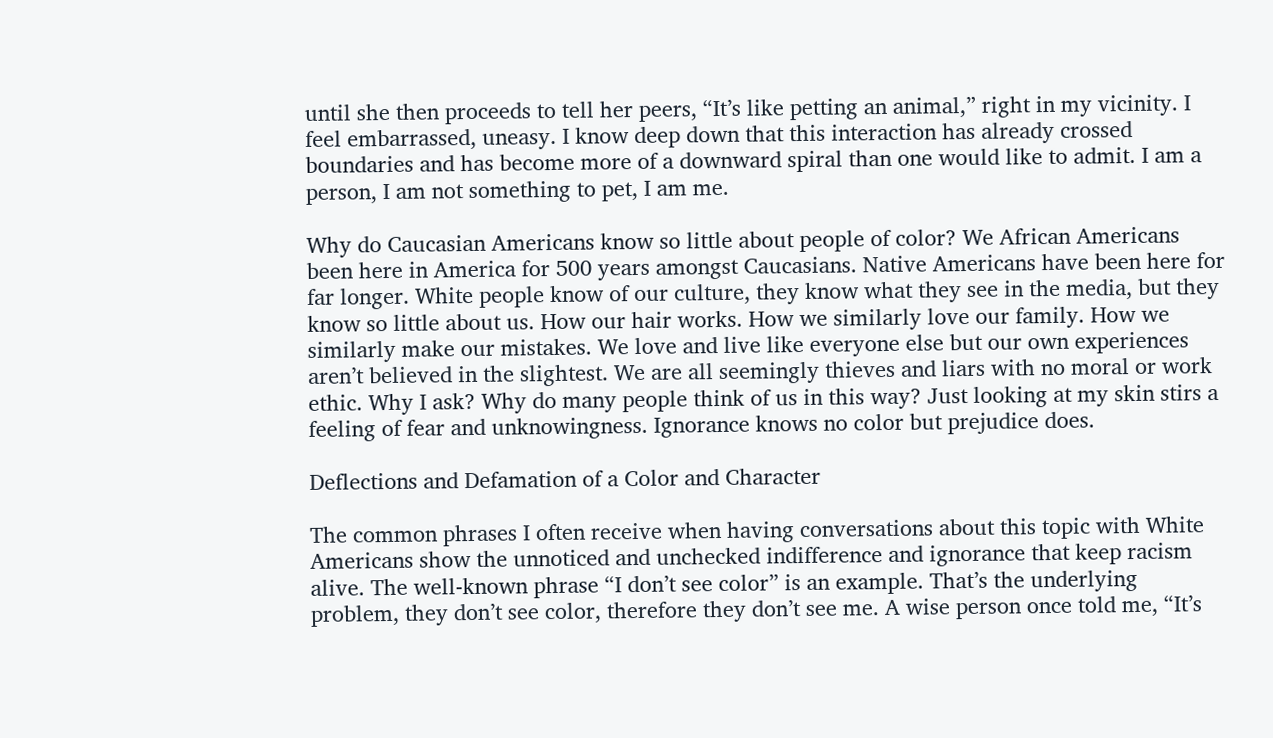until she then proceeds to tell her peers, “It’s like petting an animal,” right in my vicinity. I feel embarrassed, uneasy. I know deep down that this interaction has already crossed boundaries and has become more of a downward spiral than one would like to admit. I am a person, I am not something to pet, I am me.

Why do Caucasian Americans know so little about people of color? We African Americans been here in America for 500 years amongst Caucasians. Native Americans have been here for far longer. White people know of our culture, they know what they see in the media, but they know so little about us. How our hair works. How we similarly love our family. How we similarly make our mistakes. We love and live like everyone else but our own experiences aren’t believed in the slightest. We are all seemingly thieves and liars with no moral or work ethic. Why I ask? Why do many people think of us in this way? Just looking at my skin stirs a feeling of fear and unknowingness. Ignorance knows no color but prejudice does.

Deflections and Defamation of a Color and Character

The common phrases I often receive when having conversations about this topic with White Americans show the unnoticed and unchecked indifference and ignorance that keep racism alive. The well-known phrase “I don’t see color” is an example. That’s the underlying problem, they don’t see color, therefore they don’t see me. A wise person once told me, “It’s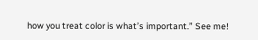how you treat color is what’s important.” See me!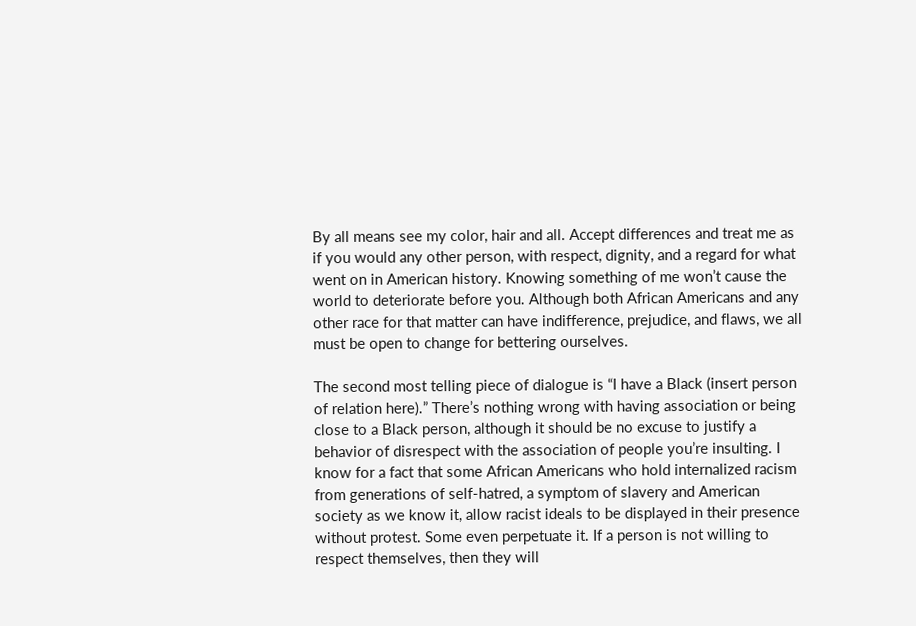By all means see my color, hair and all. Accept differences and treat me as if you would any other person, with respect, dignity, and a regard for what went on in American history. Knowing something of me won’t cause the world to deteriorate before you. Although both African Americans and any other race for that matter can have indifference, prejudice, and flaws, we all must be open to change for bettering ourselves.

The second most telling piece of dialogue is “I have a Black (insert person of relation here).” There’s nothing wrong with having association or being close to a Black person, although it should be no excuse to justify a behavior of disrespect with the association of people you’re insulting. I know for a fact that some African Americans who hold internalized racism from generations of self-hatred, a symptom of slavery and American society as we know it, allow racist ideals to be displayed in their presence without protest. Some even perpetuate it. If a person is not willing to respect themselves, then they will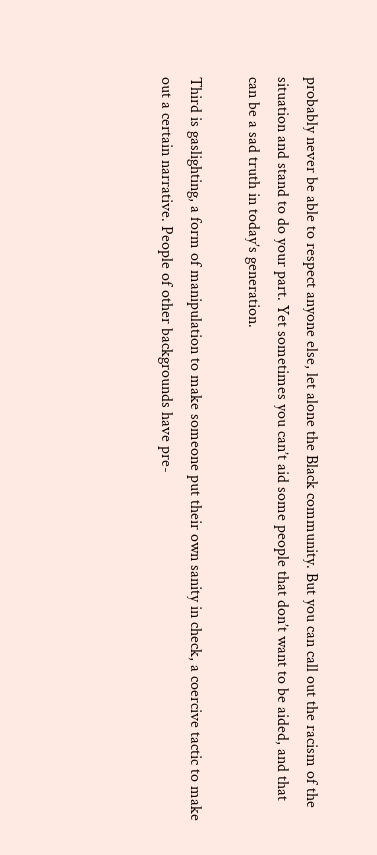probably never be able to respect anyone else, let alone the Black community. But you can call out the racism of the situation and stand to do your part. Yet sometimes you can’t aid some people that don’t want to be aided, and that can be a sad truth in today’s generation.

Third is gaslighting, a form of manipulation to make someone put their own sanity in check, a coercive tactic to make out a certain narrative. People of other backgrounds have pre-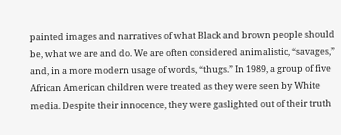painted images and narratives of what Black and brown people should be, what we are and do. We are often considered animalistic, “savages,” and, in a more modern usage of words, “thugs.” In 1989, a group of five African American children were treated as they were seen by White media. Despite their innocence, they were gaslighted out of their truth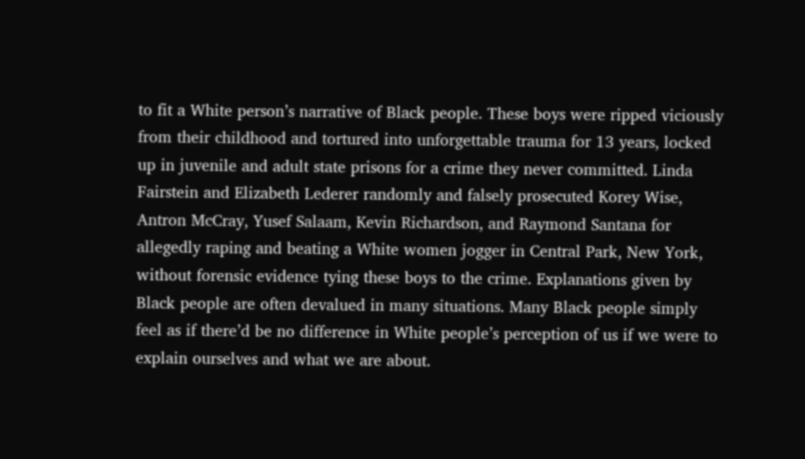to fit a White person’s narrative of Black people. These boys were ripped viciously from their childhood and tortured into unforgettable trauma for 13 years, locked up in juvenile and adult state prisons for a crime they never committed. Linda Fairstein and Elizabeth Lederer randomly and falsely prosecuted Korey Wise, Antron McCray, Yusef Salaam, Kevin Richardson, and Raymond Santana for allegedly raping and beating a White women jogger in Central Park, New York, without forensic evidence tying these boys to the crime. Explanations given by Black people are often devalued in many situations. Many Black people simply feel as if there’d be no difference in White people’s perception of us if we were to explain ourselves and what we are about.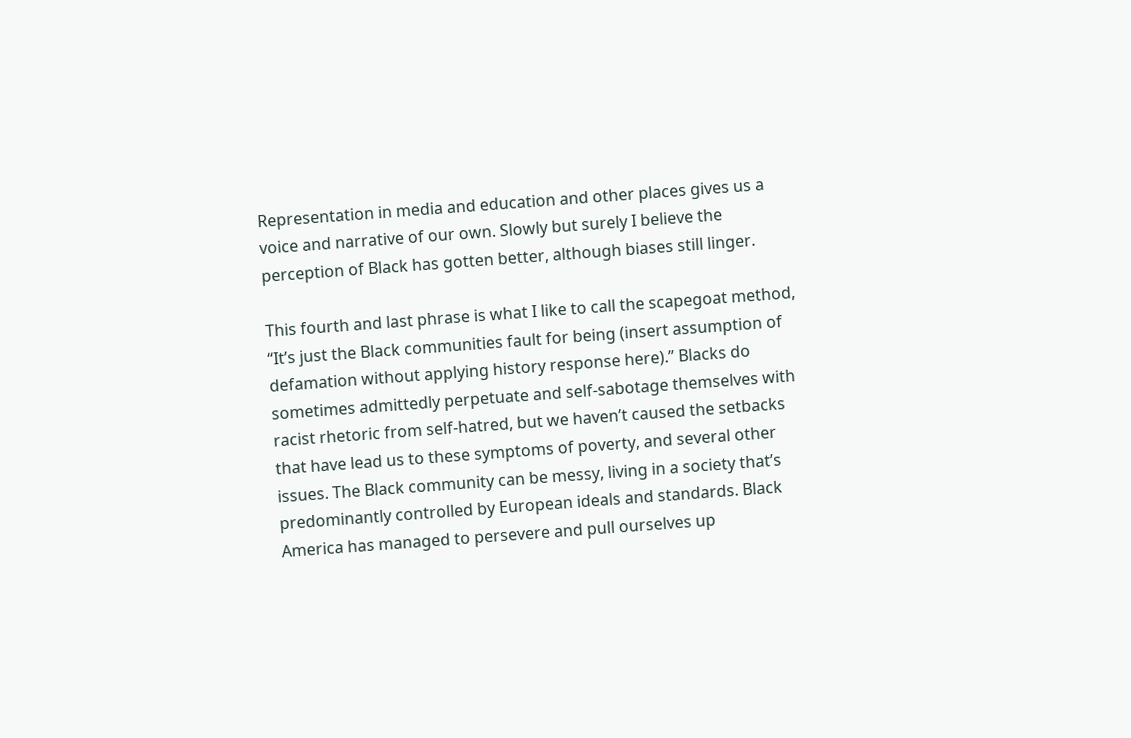Representation in media and education and other places gives us a voice and narrative of our own. Slowly but surely I believe the perception of Black has gotten better, although biases still linger.

This fourth and last phrase is what I like to call the scapegoat method, “It’s just the Black communities fault for being (insert assumption of defamation without applying history response here).” Blacks do sometimes admittedly perpetuate and self-sabotage themselves with racist rhetoric from self-hatred, but we haven’t caused the setbacks that have lead us to these symptoms of poverty, and several other issues. The Black community can be messy, living in a society that’s predominantly controlled by European ideals and standards. Black America has managed to persevere and pull ourselves up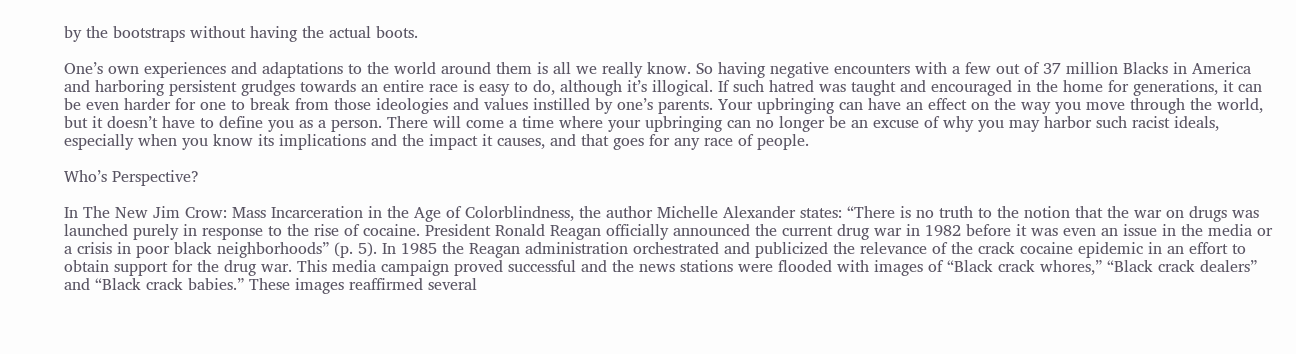by the bootstraps without having the actual boots.

One’s own experiences and adaptations to the world around them is all we really know. So having negative encounters with a few out of 37 million Blacks in America and harboring persistent grudges towards an entire race is easy to do, although it’s illogical. If such hatred was taught and encouraged in the home for generations, it can be even harder for one to break from those ideologies and values instilled by one’s parents. Your upbringing can have an effect on the way you move through the world, but it doesn’t have to define you as a person. There will come a time where your upbringing can no longer be an excuse of why you may harbor such racist ideals, especially when you know its implications and the impact it causes, and that goes for any race of people.

Who’s Perspective?

In The New Jim Crow: Mass Incarceration in the Age of Colorblindness, the author Michelle Alexander states: “There is no truth to the notion that the war on drugs was launched purely in response to the rise of cocaine. President Ronald Reagan officially announced the current drug war in 1982 before it was even an issue in the media or a crisis in poor black neighborhoods” (p. 5). In 1985 the Reagan administration orchestrated and publicized the relevance of the crack cocaine epidemic in an effort to obtain support for the drug war. This media campaign proved successful and the news stations were flooded with images of “Black crack whores,” “Black crack dealers” and “Black crack babies.” These images reaffirmed several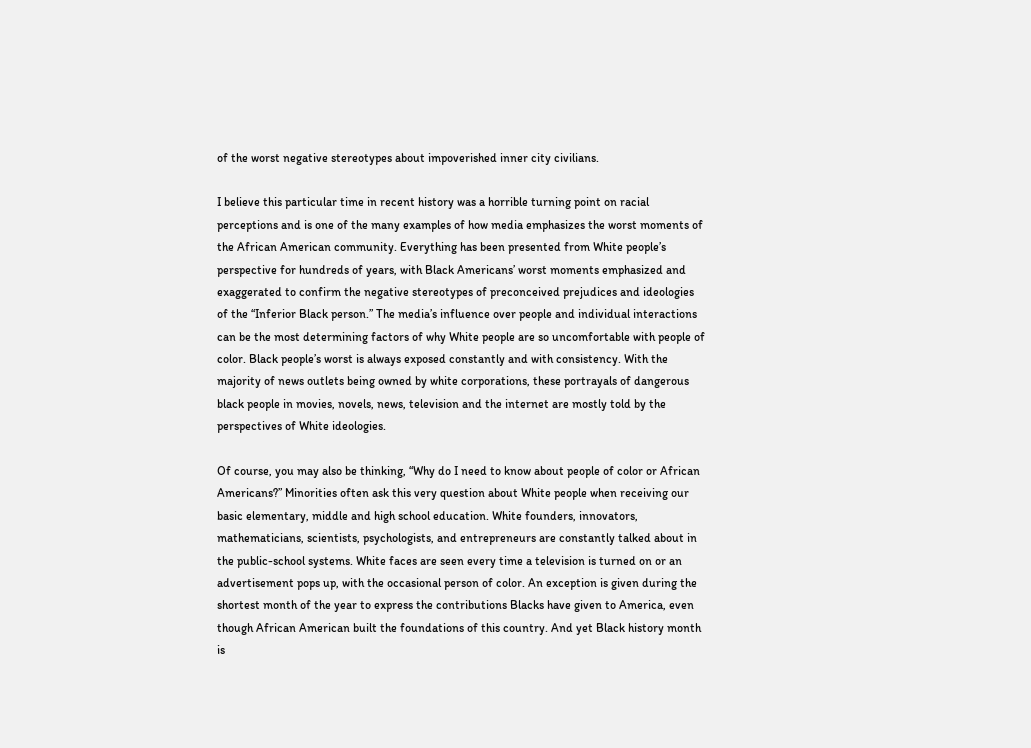of the worst negative stereotypes about impoverished inner city civilians.

I believe this particular time in recent history was a horrible turning point on racial perceptions and is one of the many examples of how media emphasizes the worst moments of the African American community. Everything has been presented from White people’s perspective for hundreds of years, with Black Americans’ worst moments emphasized and exaggerated to confirm the negative stereotypes of preconceived prejudices and ideologies of the “Inferior Black person.” The media’s influence over people and individual interactions can be the most determining factors of why White people are so uncomfortable with people of color. Black people’s worst is always exposed constantly and with consistency. With the majority of news outlets being owned by white corporations, these portrayals of dangerous black people in movies, novels, news, television and the internet are mostly told by the perspectives of White ideologies.

Of course, you may also be thinking, “Why do I need to know about people of color or African Americans?” Minorities often ask this very question about White people when receiving our basic elementary, middle and high school education. White founders, innovators, mathematicians, scientists, psychologists, and entrepreneurs are constantly talked about in the public-school systems. White faces are seen every time a television is turned on or an advertisement pops up, with the occasional person of color. An exception is given during the shortest month of the year to express the contributions Blacks have given to America, even though African American built the foundations of this country. And yet Black history month is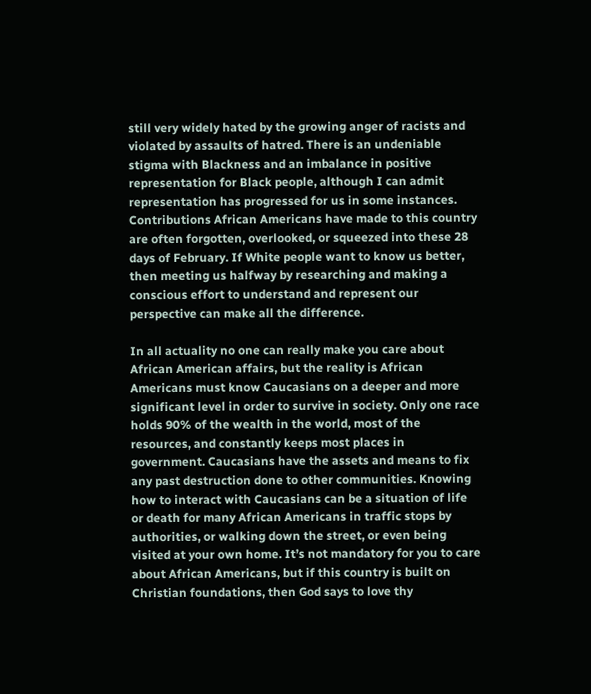still very widely hated by the growing anger of racists and violated by assaults of hatred. There is an undeniable stigma with Blackness and an imbalance in positive representation for Black people, although I can admit representation has progressed for us in some instances. Contributions African Americans have made to this country are often forgotten, overlooked, or squeezed into these 28 days of February. If White people want to know us better, then meeting us halfway by researching and making a conscious effort to understand and represent our perspective can make all the difference.

In all actuality no one can really make you care about African American affairs, but the reality is African Americans must know Caucasians on a deeper and more significant level in order to survive in society. Only one race holds 90% of the wealth in the world, most of the resources, and constantly keeps most places in government. Caucasians have the assets and means to fix any past destruction done to other communities. Knowing how to interact with Caucasians can be a situation of life or death for many African Americans in traffic stops by authorities, or walking down the street, or even being visited at your own home. It’s not mandatory for you to care about African Americans, but if this country is built on Christian foundations, then God says to love thy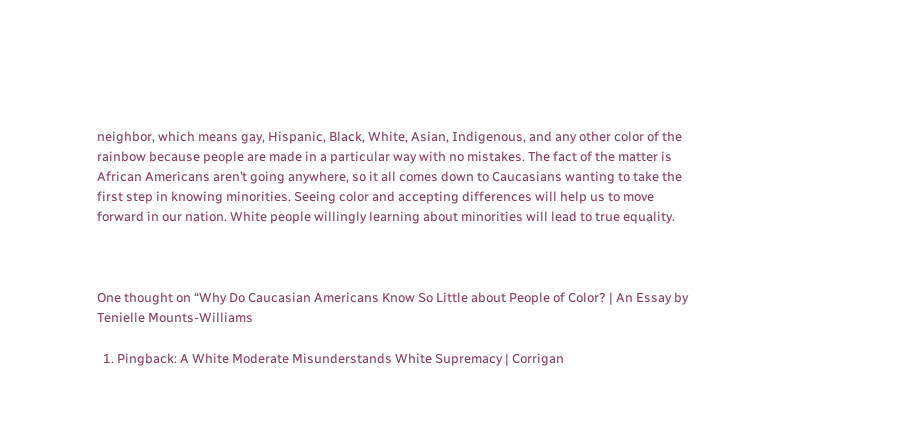neighbor, which means gay, Hispanic, Black, White, Asian, Indigenous, and any other color of the rainbow because people are made in a particular way with no mistakes. The fact of the matter is African Americans aren’t going anywhere, so it all comes down to Caucasians wanting to take the first step in knowing minorities. Seeing color and accepting differences will help us to move forward in our nation. White people willingly learning about minorities will lead to true equality.



One thought on “Why Do Caucasian Americans Know So Little about People of Color? | An Essay by Tenielle Mounts-Williams

  1. Pingback: A White Moderate Misunderstands White Supremacy | Corrigan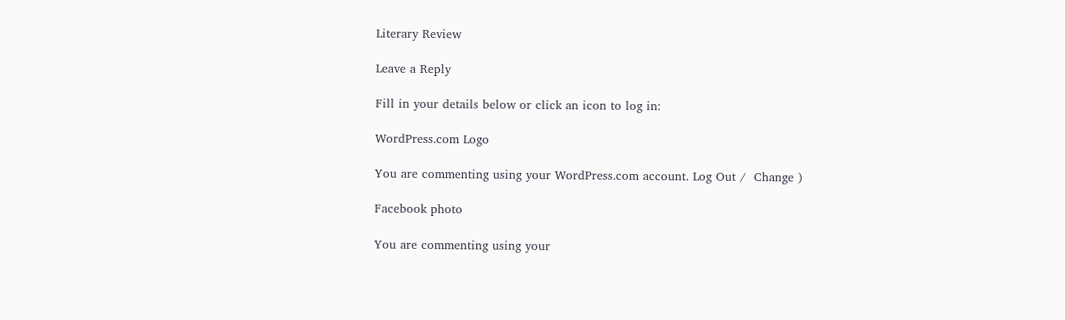Literary Review

Leave a Reply

Fill in your details below or click an icon to log in:

WordPress.com Logo

You are commenting using your WordPress.com account. Log Out /  Change )

Facebook photo

You are commenting using your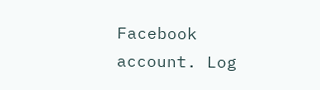Facebook account. Log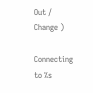Out /  Change )

Connecting to %s